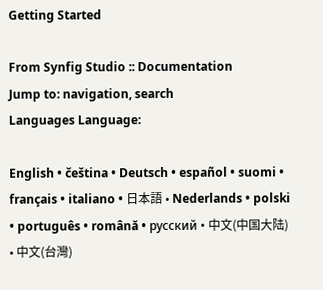Getting Started

From Synfig Studio :: Documentation
Jump to: navigation, search
Languages Language:

English • čeština • Deutsch • español • suomi • français • italiano • 日本語 • Nederlands • polski • português • română • русский • 中文(中国大陆) • 中文(台灣)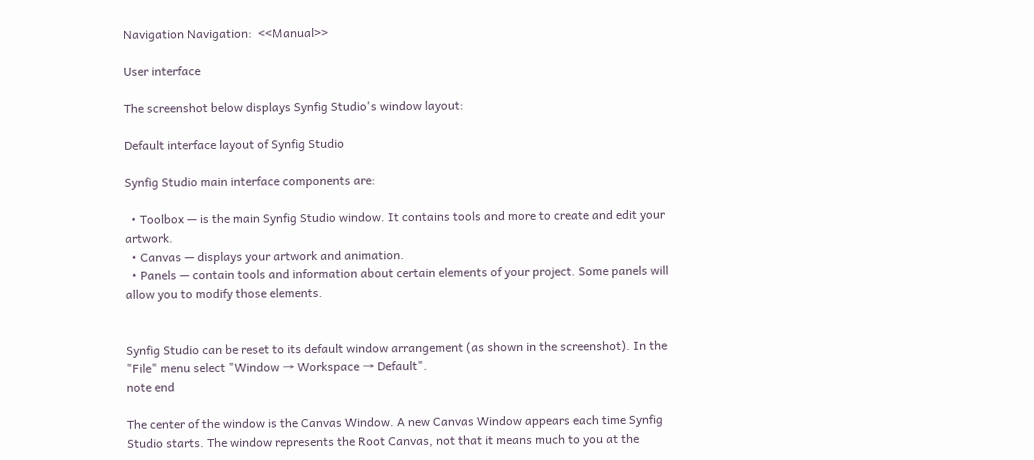Navigation Navigation:  <<Manual>>

User interface

The screenshot below displays Synfig Studio's window layout:

Default interface layout of Synfig Studio

Synfig Studio main interface components are:

  • Toolbox — is the main Synfig Studio window. It contains tools and more to create and edit your artwork.
  • Canvas — displays your artwork and animation.
  • Panels — contain tools and information about certain elements of your project. Some panels will allow you to modify those elements.


Synfig Studio can be reset to its default window arrangement (as shown in the screenshot). In the "File" menu select "Window → Workspace → Default".
note end

The center of the window is the Canvas Window. A new Canvas Window appears each time Synfig Studio starts. The window represents the Root Canvas, not that it means much to you at the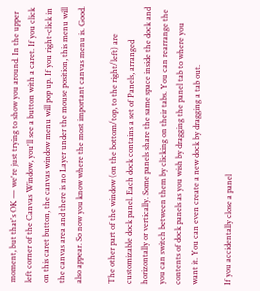moment, but that's OK — we're just trying to show you around. In the upper left corner of the Canvas Window, you'll see a button with a caret. If you click on this caret button, the canvas window menu will pop up. If you right-click in the canvas area and there is no Layer under the mouse position, this menu will also appear. So now you know where the most important canvas menu is. Good.

The other part of the window (on the bottom/top, to the right/left) are customizable dock panel. Each dock contains a set of Panels, arranged horizontally or vertically. Some panels share the same space inside the dock and you can switch between them by clicking on their tabs. You can rearrange the contents of dock panels as you wish by dragging the panel tab to where you want it. You can even create a new dock by dragging a tab out.

If you accidentally close a panel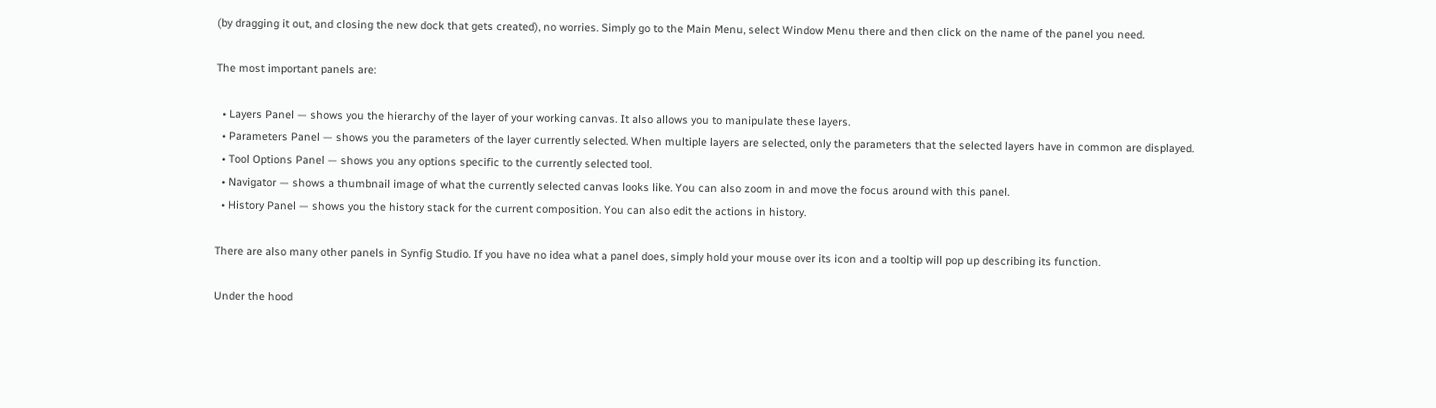(by dragging it out, and closing the new dock that gets created), no worries. Simply go to the Main Menu, select Window Menu there and then click on the name of the panel you need.

The most important panels are:

  • Layers Panel — shows you the hierarchy of the layer of your working canvas. It also allows you to manipulate these layers.
  • Parameters Panel — shows you the parameters of the layer currently selected. When multiple layers are selected, only the parameters that the selected layers have in common are displayed.
  • Tool Options Panel — shows you any options specific to the currently selected tool.
  • Navigator — shows a thumbnail image of what the currently selected canvas looks like. You can also zoom in and move the focus around with this panel.
  • History Panel — shows you the history stack for the current composition. You can also edit the actions in history.

There are also many other panels in Synfig Studio. If you have no idea what a panel does, simply hold your mouse over its icon and a tooltip will pop up describing its function.

Under the hood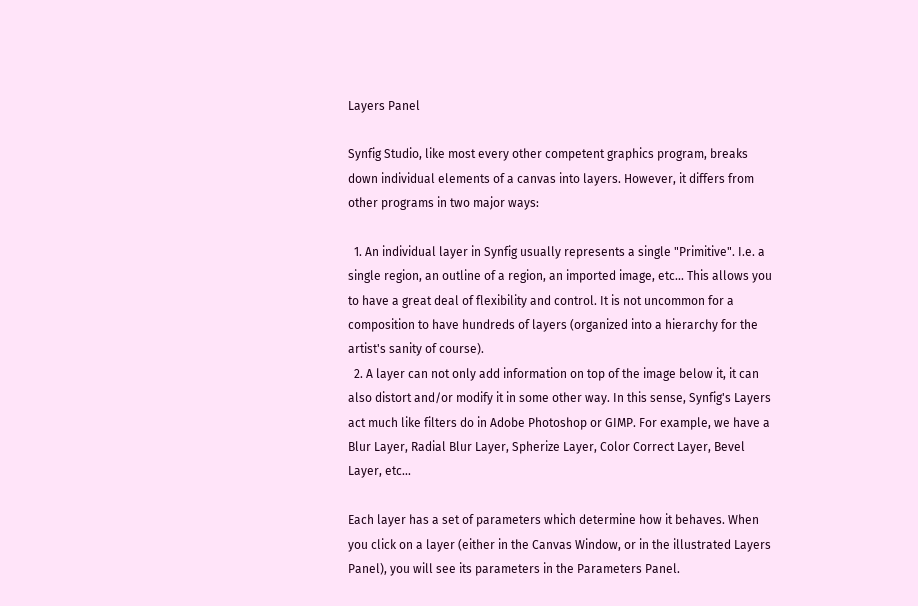Layers Panel

Synfig Studio, like most every other competent graphics program, breaks down individual elements of a canvas into layers. However, it differs from other programs in two major ways:

  1. An individual layer in Synfig usually represents a single "Primitive". I.e. a single region, an outline of a region, an imported image, etc... This allows you to have a great deal of flexibility and control. It is not uncommon for a composition to have hundreds of layers (organized into a hierarchy for the artist's sanity of course).
  2. A layer can not only add information on top of the image below it, it can also distort and/or modify it in some other way. In this sense, Synfig's Layers act much like filters do in Adobe Photoshop or GIMP. For example, we have a Blur Layer, Radial Blur Layer, Spherize Layer, Color Correct Layer, Bevel Layer, etc...

Each layer has a set of parameters which determine how it behaves. When you click on a layer (either in the Canvas Window, or in the illustrated Layers Panel), you will see its parameters in the Parameters Panel.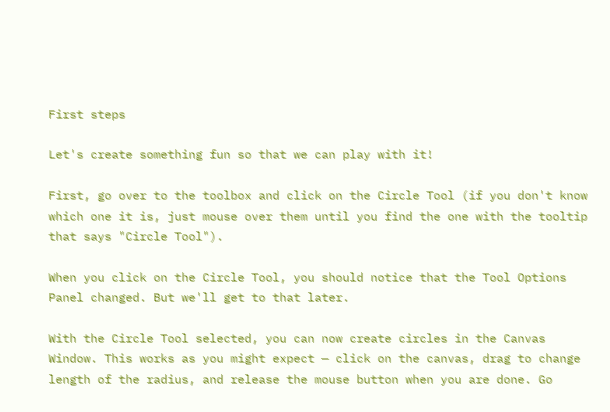First steps

Let's create something fun so that we can play with it!

First, go over to the toolbox and click on the Circle Tool (if you don't know which one it is, just mouse over them until you find the one with the tooltip that says "Circle Tool").

When you click on the Circle Tool, you should notice that the Tool Options Panel changed. But we'll get to that later.

With the Circle Tool selected, you can now create circles in the Canvas Window. This works as you might expect — click on the canvas, drag to change length of the radius, and release the mouse button when you are done. Go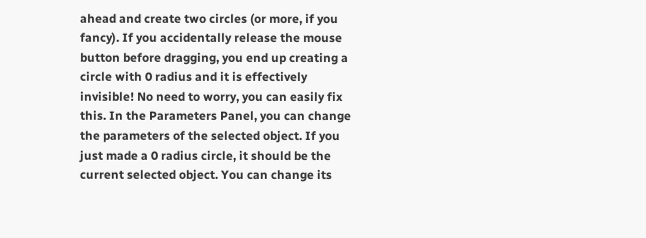ahead and create two circles (or more, if you fancy). If you accidentally release the mouse button before dragging, you end up creating a circle with 0 radius and it is effectively invisible! No need to worry, you can easily fix this. In the Parameters Panel, you can change the parameters of the selected object. If you just made a 0 radius circle, it should be the current selected object. You can change its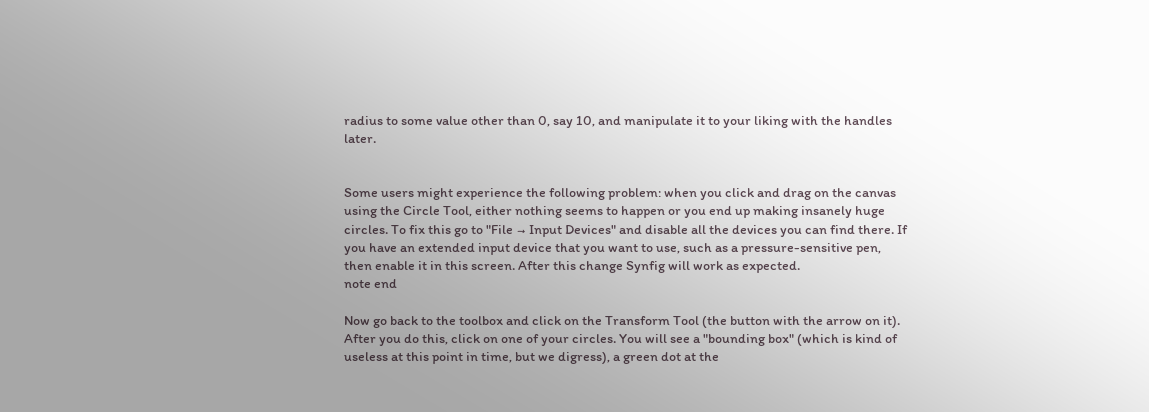radius to some value other than 0, say 10, and manipulate it to your liking with the handles later.


Some users might experience the following problem: when you click and drag on the canvas using the Circle Tool, either nothing seems to happen or you end up making insanely huge circles. To fix this go to "File → Input Devices" and disable all the devices you can find there. If you have an extended input device that you want to use, such as a pressure-sensitive pen, then enable it in this screen. After this change Synfig will work as expected.
note end

Now go back to the toolbox and click on the Transform Tool (the button with the arrow on it). After you do this, click on one of your circles. You will see a "bounding box" (which is kind of useless at this point in time, but we digress), a green dot at the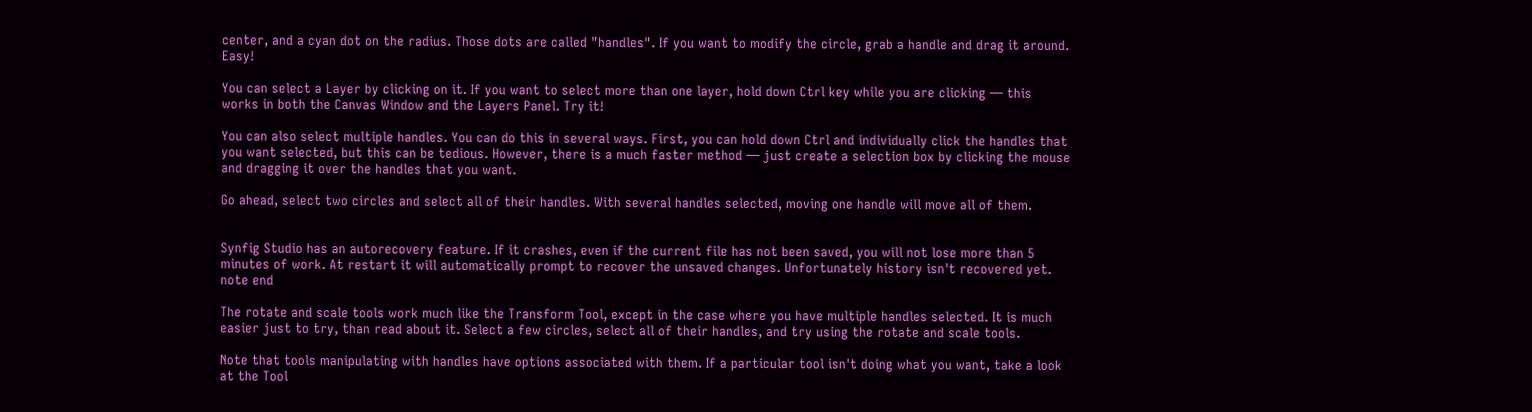center, and a cyan dot on the radius. Those dots are called "handles". If you want to modify the circle, grab a handle and drag it around. Easy!

You can select a Layer by clicking on it. If you want to select more than one layer, hold down Ctrl key while you are clicking — this works in both the Canvas Window and the Layers Panel. Try it!

You can also select multiple handles. You can do this in several ways. First, you can hold down Ctrl and individually click the handles that you want selected, but this can be tedious. However, there is a much faster method — just create a selection box by clicking the mouse and dragging it over the handles that you want.

Go ahead, select two circles and select all of their handles. With several handles selected, moving one handle will move all of them.


Synfig Studio has an autorecovery feature. If it crashes, even if the current file has not been saved, you will not lose more than 5 minutes of work. At restart it will automatically prompt to recover the unsaved changes. Unfortunately history isn't recovered yet.
note end

The rotate and scale tools work much like the Transform Tool, except in the case where you have multiple handles selected. It is much easier just to try, than read about it. Select a few circles, select all of their handles, and try using the rotate and scale tools.

Note that tools manipulating with handles have options associated with them. If a particular tool isn't doing what you want, take a look at the Tool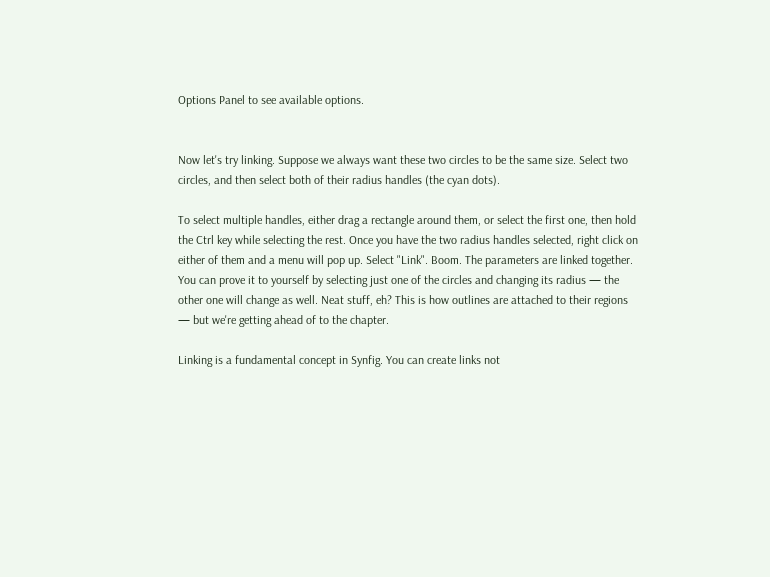Options Panel to see available options.


Now let's try linking. Suppose we always want these two circles to be the same size. Select two circles, and then select both of their radius handles (the cyan dots).

To select multiple handles, either drag a rectangle around them, or select the first one, then hold the Ctrl key while selecting the rest. Once you have the two radius handles selected, right click on either of them and a menu will pop up. Select "Link". Boom. The parameters are linked together. You can prove it to yourself by selecting just one of the circles and changing its radius — the other one will change as well. Neat stuff, eh? This is how outlines are attached to their regions — but we're getting ahead of to the chapter.

Linking is a fundamental concept in Synfig. You can create links not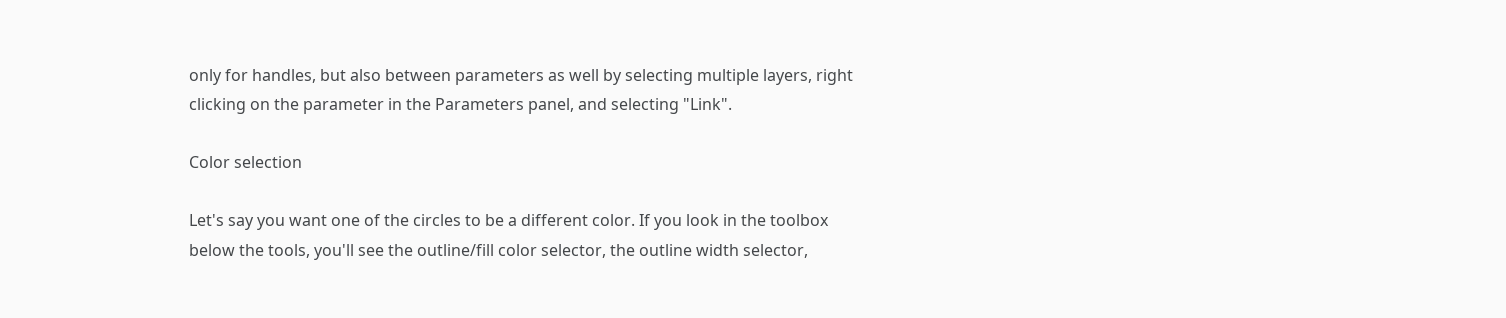only for handles, but also between parameters as well by selecting multiple layers, right clicking on the parameter in the Parameters panel, and selecting "Link".

Color selection

Let's say you want one of the circles to be a different color. If you look in the toolbox below the tools, you'll see the outline/fill color selector, the outline width selector,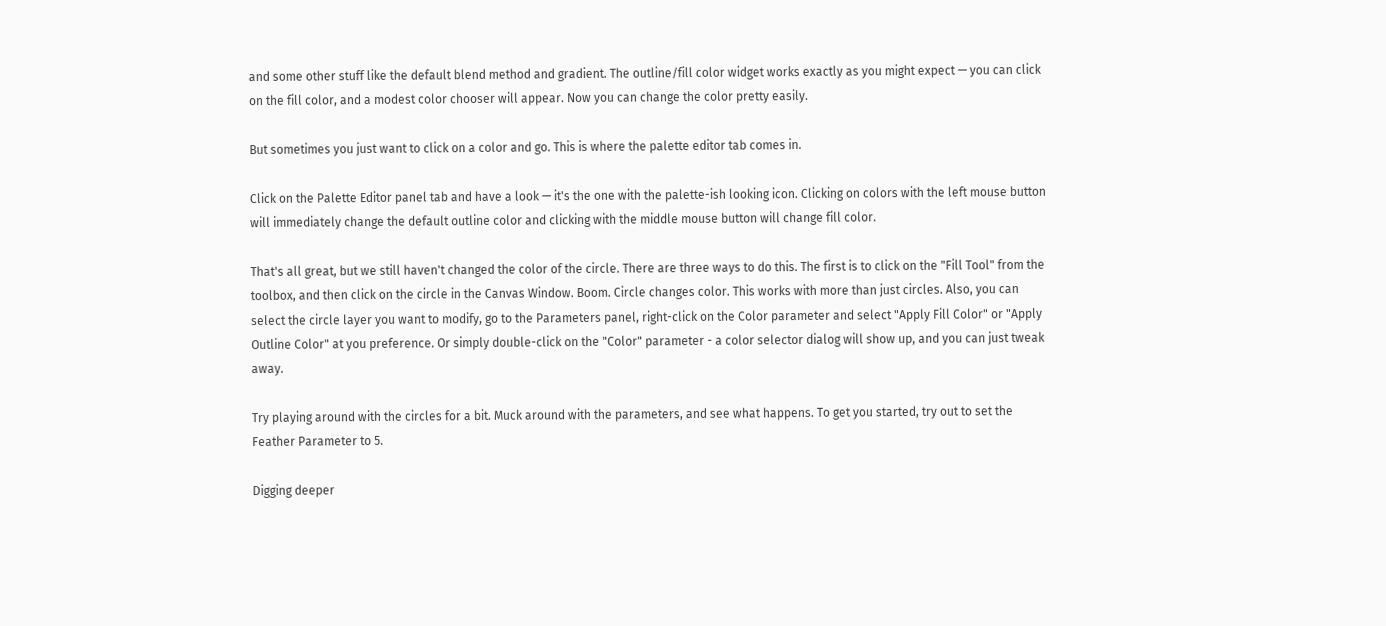and some other stuff like the default blend method and gradient. The outline/fill color widget works exactly as you might expect — you can click on the fill color, and a modest color chooser will appear. Now you can change the color pretty easily.

But sometimes you just want to click on a color and go. This is where the palette editor tab comes in.

Click on the Palette Editor panel tab and have a look — it's the one with the palette-ish looking icon. Clicking on colors with the left mouse button will immediately change the default outline color and clicking with the middle mouse button will change fill color.

That's all great, but we still haven't changed the color of the circle. There are three ways to do this. The first is to click on the "Fill Tool" from the toolbox, and then click on the circle in the Canvas Window. Boom. Circle changes color. This works with more than just circles. Also, you can select the circle layer you want to modify, go to the Parameters panel, right-click on the Color parameter and select "Apply Fill Color" or "Apply Outline Color" at you preference. Or simply double-click on the "Color" parameter - a color selector dialog will show up, and you can just tweak away.

Try playing around with the circles for a bit. Muck around with the parameters, and see what happens. To get you started, try out to set the Feather Parameter to 5.

Digging deeper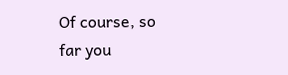Of course, so far you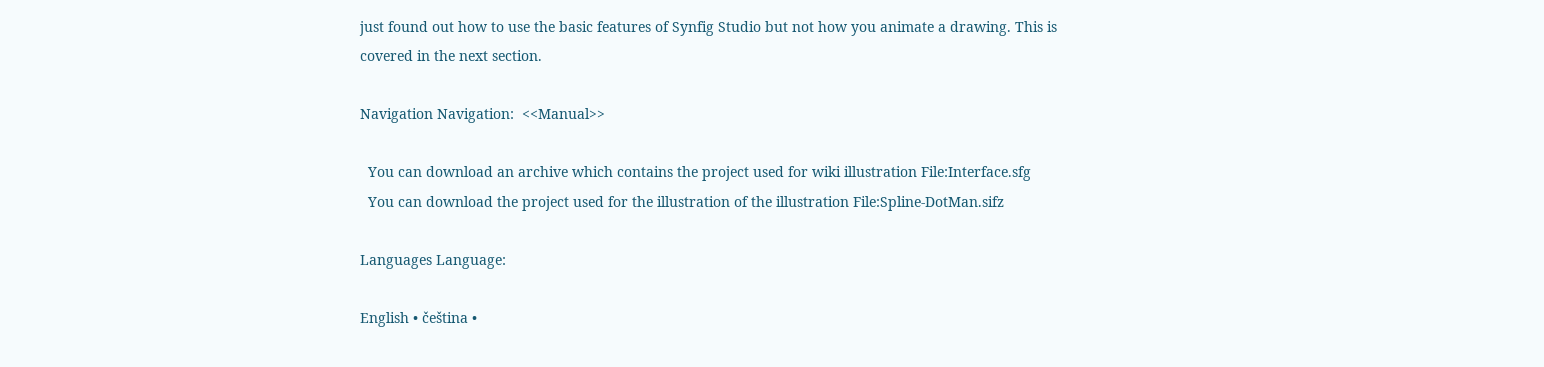just found out how to use the basic features of Synfig Studio but not how you animate a drawing. This is covered in the next section.

Navigation Navigation:  <<Manual>>

  You can download an archive which contains the project used for wiki illustration File:Interface.sfg
  You can download the project used for the illustration of the illustration File:Spline-DotMan.sifz

Languages Language:

English • čeština •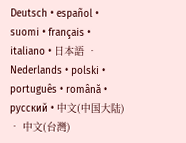Deutsch • español • suomi • français • italiano • 日本語 • Nederlands • polski • português • română • русский • 中文(中国大陆) • 中文(台灣)